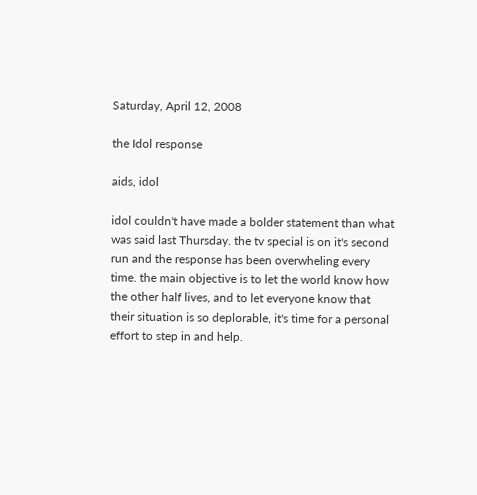Saturday, April 12, 2008

the Idol response

aids, idol

idol couldn't have made a bolder statement than what was said last Thursday. the tv special is on it's second run and the response has been overwheling every time. the main objective is to let the world know how the other half lives, and to let everyone know that their situation is so deplorable, it's time for a personal effort to step in and help.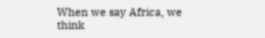When we say Africa, we think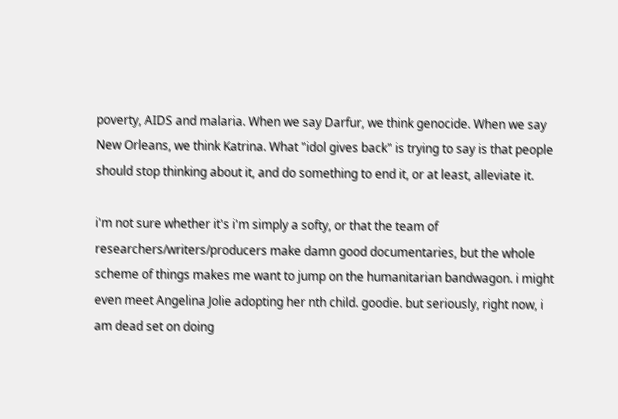poverty, AIDS and malaria. When we say Darfur, we think genocide. When we say New Orleans, we think Katrina. What "idol gives back" is trying to say is that people should stop thinking about it, and do something to end it, or at least, alleviate it.

i'm not sure whether it's i'm simply a softy, or that the team of researchers/writers/producers make damn good documentaries, but the whole scheme of things makes me want to jump on the humanitarian bandwagon. i might even meet Angelina Jolie adopting her nth child. goodie. but seriously, right now, i am dead set on doing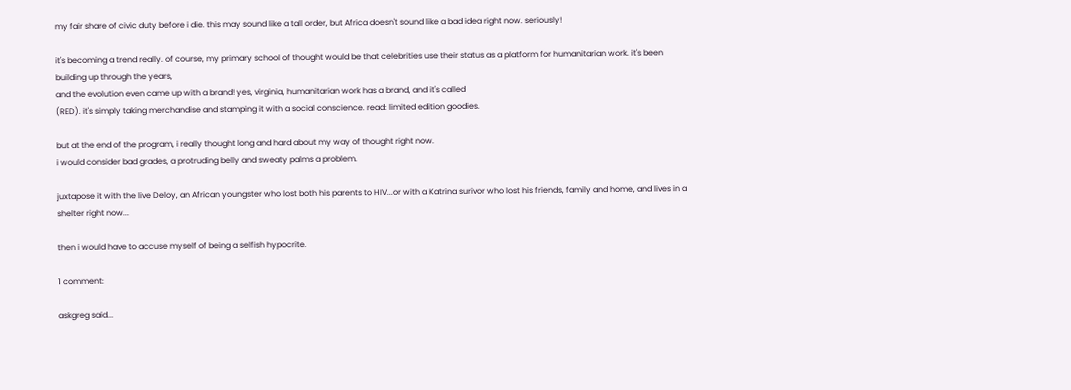my fair share of civic duty before i die. this may sound like a tall order, but Africa doesn't sound like a bad idea right now. seriously!

it's becoming a trend really. of course, my primary school of thought would be that celebrities use their status as a platform for humanitarian work. it's been building up through the years,
and the evolution even came up with a brand! yes, virginia, humanitarian work has a brand, and it's called
(RED). it's simply taking merchandise and stamping it with a social conscience. read: limited edition goodies.

but at the end of the program, i really thought long and hard about my way of thought right now.
i would consider bad grades, a protruding belly and sweaty palms a problem.

juxtapose it with the live Deloy, an African youngster who lost both his parents to HIV...or with a Katrina surivor who lost his friends, family and home, and lives in a shelter right now...

then i would have to accuse myself of being a selfish hypocrite.

1 comment:

askgreg said...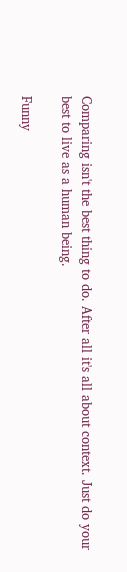Comparing isn't the best thing to do. After all it's all about context. Just do your best to live as a human being.

Funny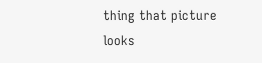thing that picture looks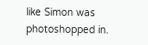like Simon was photoshopped in.